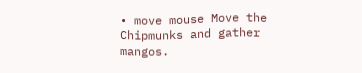• move mouse Move the Chipmunks and gather mangos.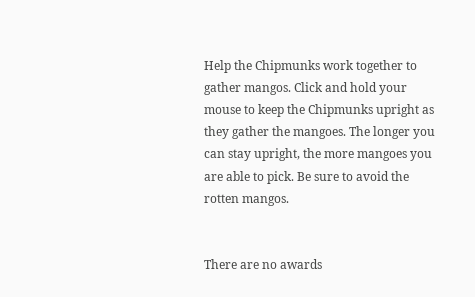Help the Chipmunks work together to gather mangos. Click and hold your mouse to keep the Chipmunks upright as they gather the mangoes. The longer you can stay upright, the more mangoes you are able to pick. Be sure to avoid the rotten mangos.


There are no awards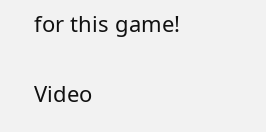for this game!

Video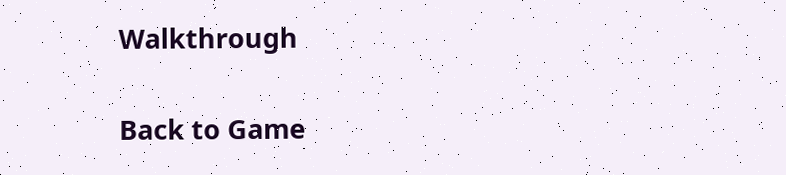Walkthrough

Back to Game